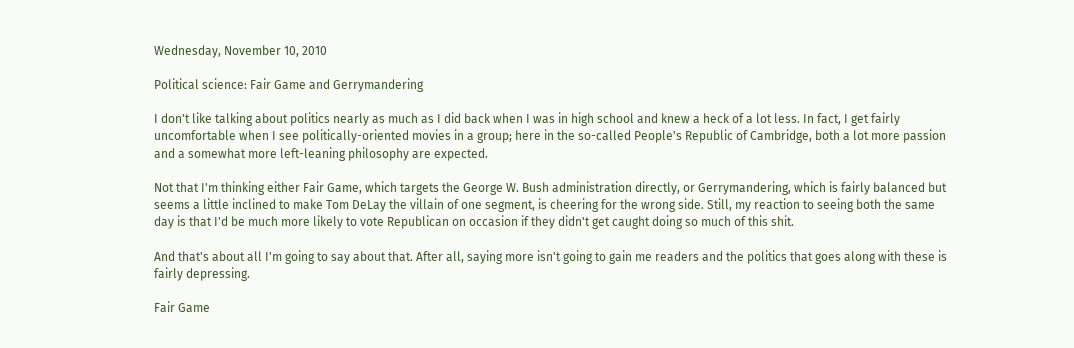Wednesday, November 10, 2010

Political science: Fair Game and Gerrymandering

I don't like talking about politics nearly as much as I did back when I was in high school and knew a heck of a lot less. In fact, I get fairly uncomfortable when I see politically-oriented movies in a group; here in the so-called People's Republic of Cambridge, both a lot more passion and a somewhat more left-leaning philosophy are expected.

Not that I'm thinking either Fair Game, which targets the George W. Bush administration directly, or Gerrymandering, which is fairly balanced but seems a little inclined to make Tom DeLay the villain of one segment, is cheering for the wrong side. Still, my reaction to seeing both the same day is that I'd be much more likely to vote Republican on occasion if they didn't get caught doing so much of this shit.

And that's about all I'm going to say about that. After all, saying more isn't going to gain me readers and the politics that goes along with these is fairly depressing.

Fair Game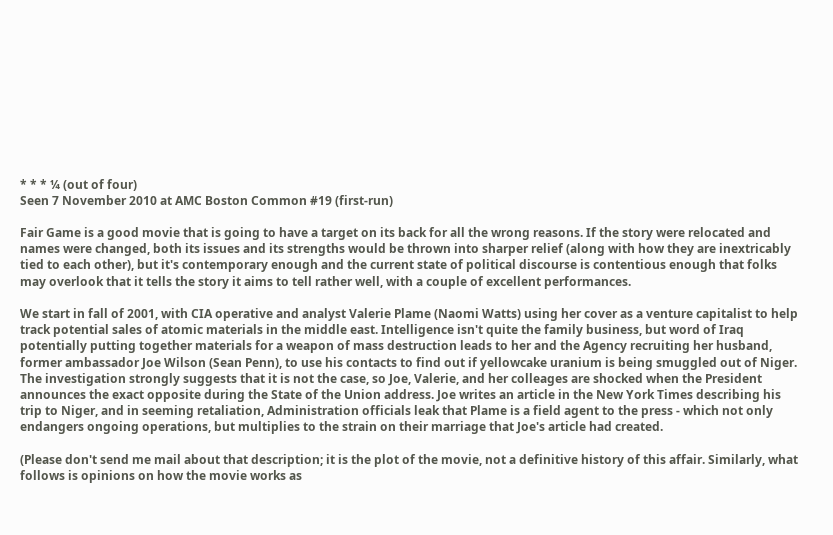* * * ¼ (out of four)
Seen 7 November 2010 at AMC Boston Common #19 (first-run)

Fair Game is a good movie that is going to have a target on its back for all the wrong reasons. If the story were relocated and names were changed, both its issues and its strengths would be thrown into sharper relief (along with how they are inextricably tied to each other), but it's contemporary enough and the current state of political discourse is contentious enough that folks may overlook that it tells the story it aims to tell rather well, with a couple of excellent performances.

We start in fall of 2001, with CIA operative and analyst Valerie Plame (Naomi Watts) using her cover as a venture capitalist to help track potential sales of atomic materials in the middle east. Intelligence isn't quite the family business, but word of Iraq potentially putting together materials for a weapon of mass destruction leads to her and the Agency recruiting her husband, former ambassador Joe Wilson (Sean Penn), to use his contacts to find out if yellowcake uranium is being smuggled out of Niger. The investigation strongly suggests that it is not the case, so Joe, Valerie, and her colleages are shocked when the President announces the exact opposite during the State of the Union address. Joe writes an article in the New York Times describing his trip to Niger, and in seeming retaliation, Administration officials leak that Plame is a field agent to the press - which not only endangers ongoing operations, but multiplies to the strain on their marriage that Joe's article had created.

(Please don't send me mail about that description; it is the plot of the movie, not a definitive history of this affair. Similarly, what follows is opinions on how the movie works as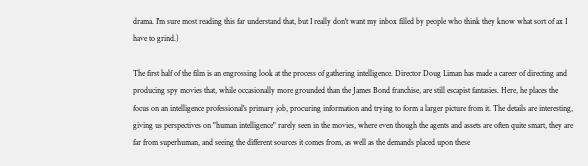drama. I'm sure most reading this far understand that, but I really don't want my inbox filled by people who think they know what sort of ax I have to grind.)

The first half of the film is an engrossing look at the process of gathering intelligence. Director Doug Liman has made a career of directing and producing spy movies that, while occasionally more grounded than the James Bond franchise, are still escapist fantasies. Here, he places the focus on an intelligence professional's primary job, procuring information and trying to form a larger picture from it. The details are interesting, giving us perspectives on "human intelligence" rarely seen in the movies, where even though the agents and assets are often quite smart, they are far from superhuman, and seeing the different sources it comes from, as well as the demands placed upon these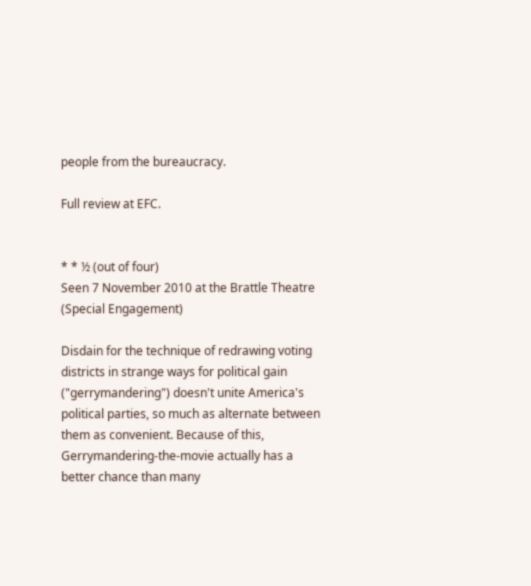people from the bureaucracy.

Full review at EFC.


* * ½ (out of four)
Seen 7 November 2010 at the Brattle Theatre (Special Engagement)

Disdain for the technique of redrawing voting districts in strange ways for political gain ("gerrymandering") doesn't unite America's political parties, so much as alternate between them as convenient. Because of this, Gerrymandering-the-movie actually has a better chance than many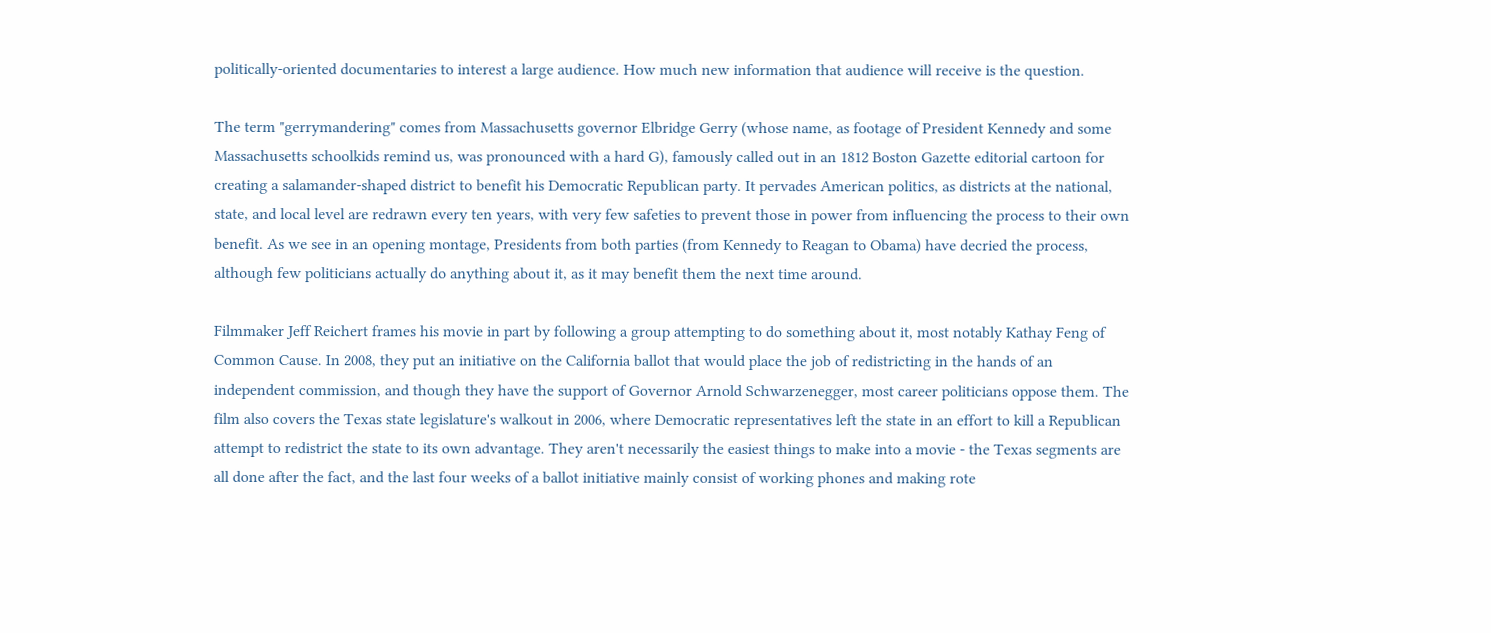politically-oriented documentaries to interest a large audience. How much new information that audience will receive is the question.

The term "gerrymandering" comes from Massachusetts governor Elbridge Gerry (whose name, as footage of President Kennedy and some Massachusetts schoolkids remind us, was pronounced with a hard G), famously called out in an 1812 Boston Gazette editorial cartoon for creating a salamander-shaped district to benefit his Democratic Republican party. It pervades American politics, as districts at the national, state, and local level are redrawn every ten years, with very few safeties to prevent those in power from influencing the process to their own benefit. As we see in an opening montage, Presidents from both parties (from Kennedy to Reagan to Obama) have decried the process, although few politicians actually do anything about it, as it may benefit them the next time around.

Filmmaker Jeff Reichert frames his movie in part by following a group attempting to do something about it, most notably Kathay Feng of Common Cause. In 2008, they put an initiative on the California ballot that would place the job of redistricting in the hands of an independent commission, and though they have the support of Governor Arnold Schwarzenegger, most career politicians oppose them. The film also covers the Texas state legislature's walkout in 2006, where Democratic representatives left the state in an effort to kill a Republican attempt to redistrict the state to its own advantage. They aren't necessarily the easiest things to make into a movie - the Texas segments are all done after the fact, and the last four weeks of a ballot initiative mainly consist of working phones and making rote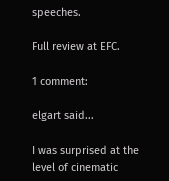speeches.

Full review at EFC.

1 comment:

elgart said...

I was surprised at the level of cinematic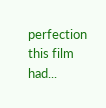perfection this film had...